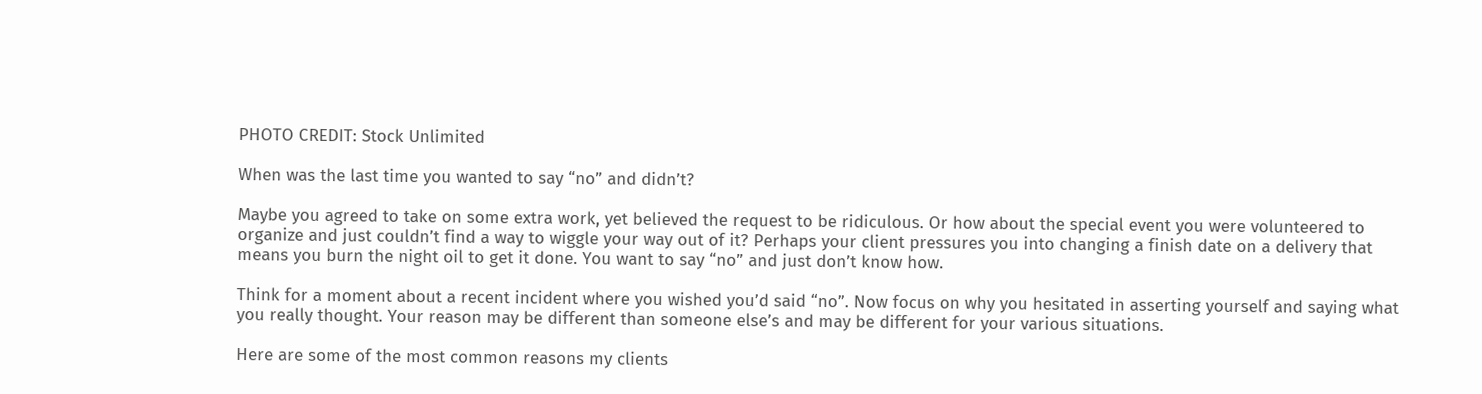PHOTO CREDIT: Stock Unlimited

When was the last time you wanted to say “no” and didn’t?

Maybe you agreed to take on some extra work, yet believed the request to be ridiculous. Or how about the special event you were volunteered to organize and just couldn’t find a way to wiggle your way out of it? Perhaps your client pressures you into changing a finish date on a delivery that means you burn the night oil to get it done. You want to say “no” and just don’t know how.

Think for a moment about a recent incident where you wished you’d said “no”. Now focus on why you hesitated in asserting yourself and saying what you really thought. Your reason may be different than someone else’s and may be different for your various situations.

Here are some of the most common reasons my clients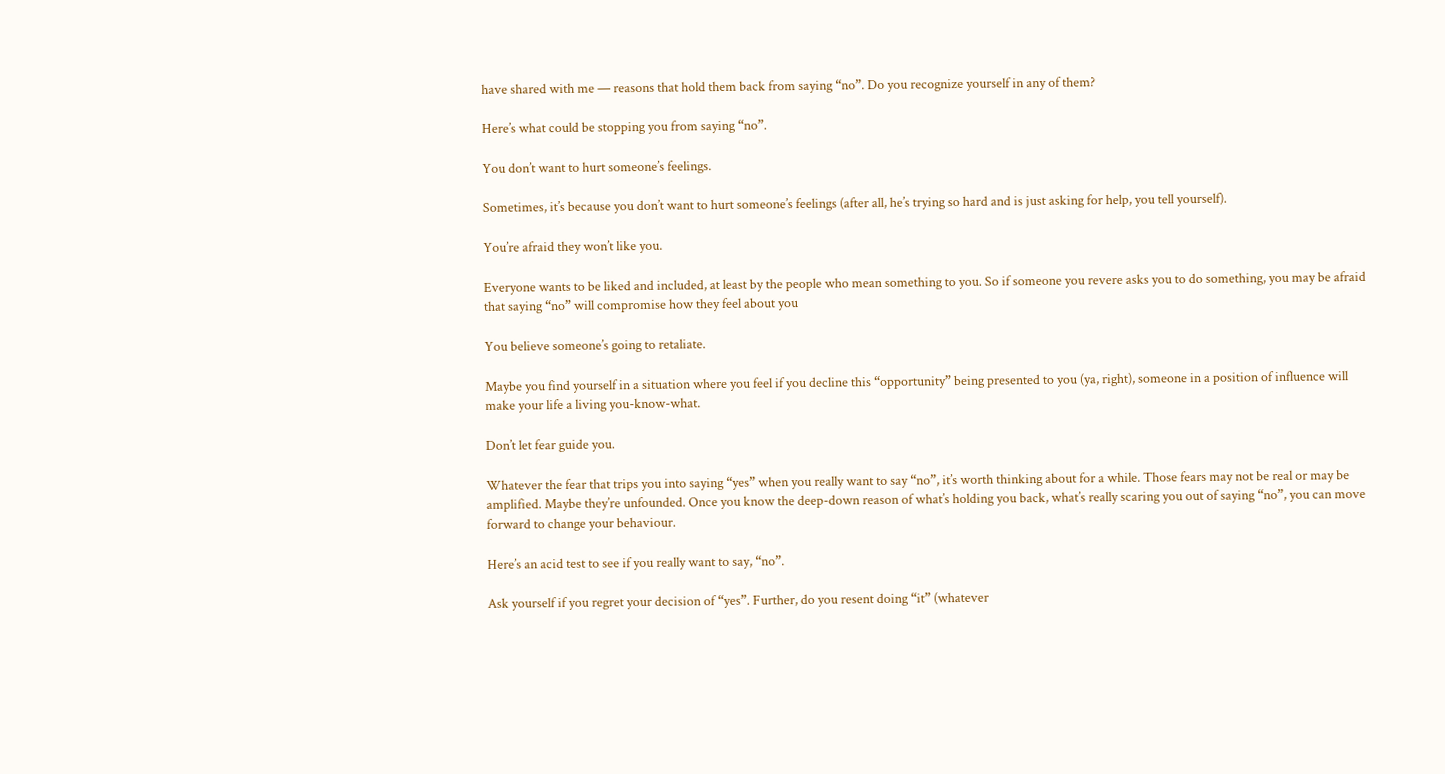have shared with me — reasons that hold them back from saying “no”. Do you recognize yourself in any of them?

Here’s what could be stopping you from saying “no”.

You don’t want to hurt someone’s feelings.

Sometimes, it’s because you don’t want to hurt someone’s feelings (after all, he’s trying so hard and is just asking for help, you tell yourself).

You’re afraid they won’t like you.

Everyone wants to be liked and included, at least by the people who mean something to you. So if someone you revere asks you to do something, you may be afraid that saying “no” will compromise how they feel about you

You believe someone’s going to retaliate.

Maybe you find yourself in a situation where you feel if you decline this “opportunity” being presented to you (ya, right), someone in a position of influence will make your life a living you-know-what.

Don’t let fear guide you.

Whatever the fear that trips you into saying “yes” when you really want to say “no”, it’s worth thinking about for a while. Those fears may not be real or may be amplified. Maybe they’re unfounded. Once you know the deep-down reason of what’s holding you back, what’s really scaring you out of saying “no”, you can move forward to change your behaviour.

Here’s an acid test to see if you really want to say, “no”.

Ask yourself if you regret your decision of “yes”. Further, do you resent doing “it” (whatever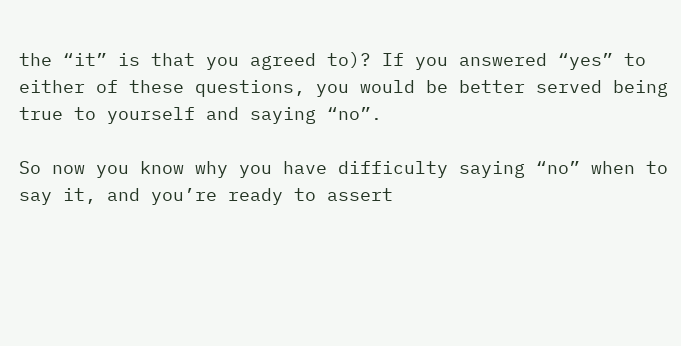the “it” is that you agreed to)? If you answered “yes” to either of these questions, you would be better served being true to yourself and saying “no”.

So now you know why you have difficulty saying “no” when to say it, and you’re ready to assert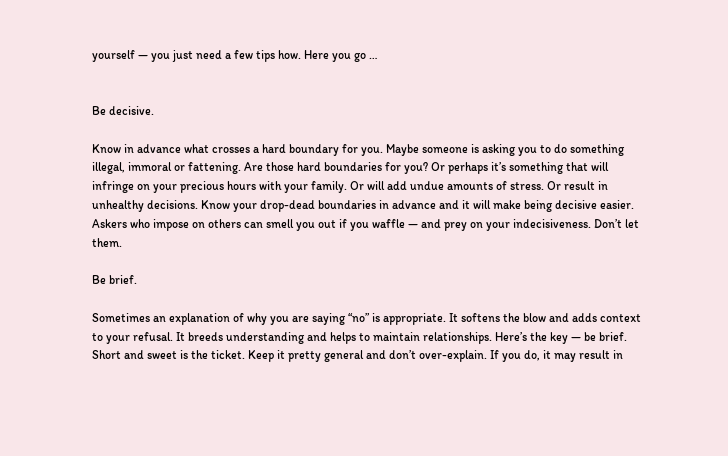yourself — you just need a few tips how. Here you go …


Be decisive.

Know in advance what crosses a hard boundary for you. Maybe someone is asking you to do something illegal, immoral or fattening. Are those hard boundaries for you? Or perhaps it’s something that will infringe on your precious hours with your family. Or will add undue amounts of stress. Or result in unhealthy decisions. Know your drop-dead boundaries in advance and it will make being decisive easier. Askers who impose on others can smell you out if you waffle — and prey on your indecisiveness. Don’t let them.

Be brief.

Sometimes an explanation of why you are saying “no” is appropriate. It softens the blow and adds context to your refusal. It breeds understanding and helps to maintain relationships. Here’s the key — be brief. Short and sweet is the ticket. Keep it pretty general and don’t over-explain. If you do, it may result in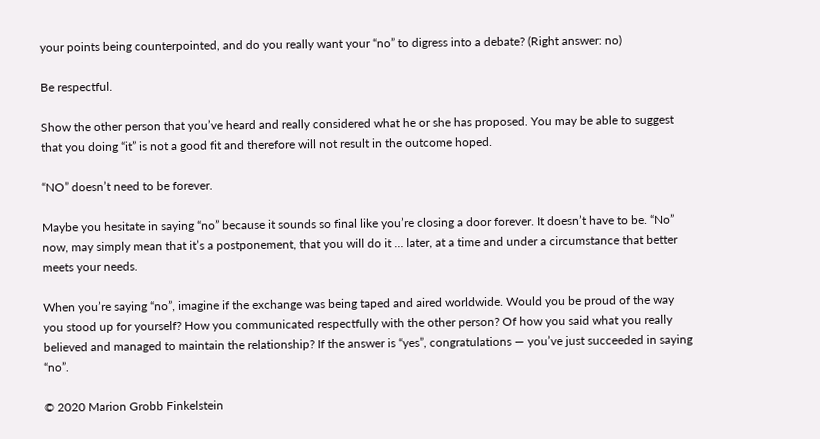your points being counterpointed, and do you really want your “no” to digress into a debate? (Right answer: no)

Be respectful.

Show the other person that you’ve heard and really considered what he or she has proposed. You may be able to suggest that you doing “it” is not a good fit and therefore will not result in the outcome hoped.

“NO” doesn’t need to be forever.

Maybe you hesitate in saying “no” because it sounds so final like you’re closing a door forever. It doesn’t have to be. “No” now, may simply mean that it’s a postponement, that you will do it … later, at a time and under a circumstance that better meets your needs.

When you’re saying “no”, imagine if the exchange was being taped and aired worldwide. Would you be proud of the way you stood up for yourself? How you communicated respectfully with the other person? Of how you said what you really believed and managed to maintain the relationship? If the answer is “yes”, congratulations — you’ve just succeeded in saying “no”.

© 2020 Marion Grobb Finkelstein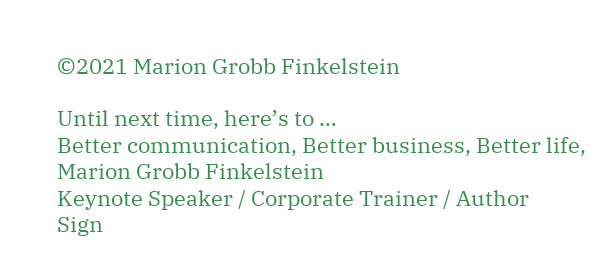©2021 Marion Grobb Finkelstein

Until next time, here’s to …
Better communication, Better business, Better life,
Marion Grobb Finkelstein
Keynote Speaker / Corporate Trainer / Author
Sign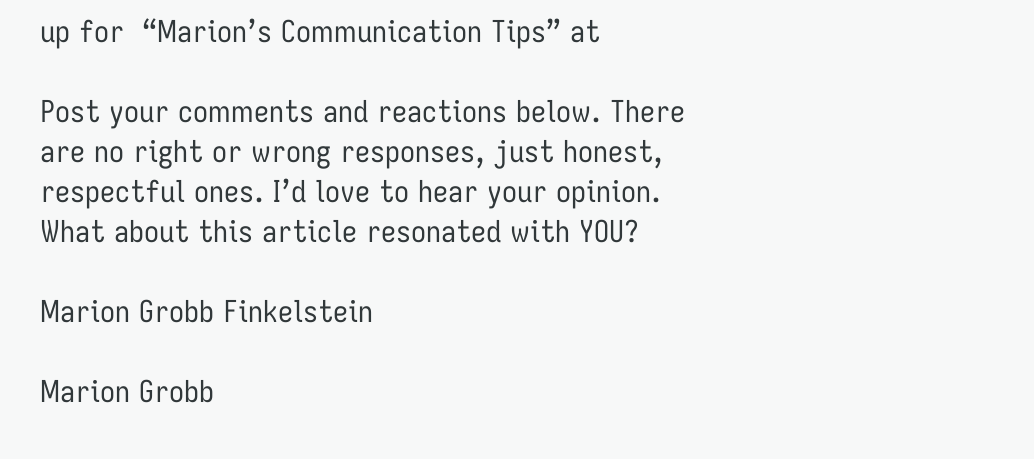up for  “Marion’s Communication Tips” at

Post your comments and reactions below. There are no right or wrong responses, just honest, respectful ones. I’d love to hear your opinion. What about this article resonated with YOU?

Marion Grobb Finkelstein

Marion Grobb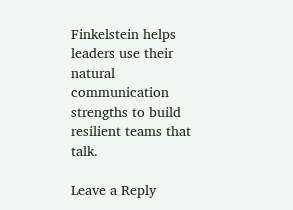Finkelstein helps leaders use their natural communication strengths to build resilient teams that talk.

Leave a Reply